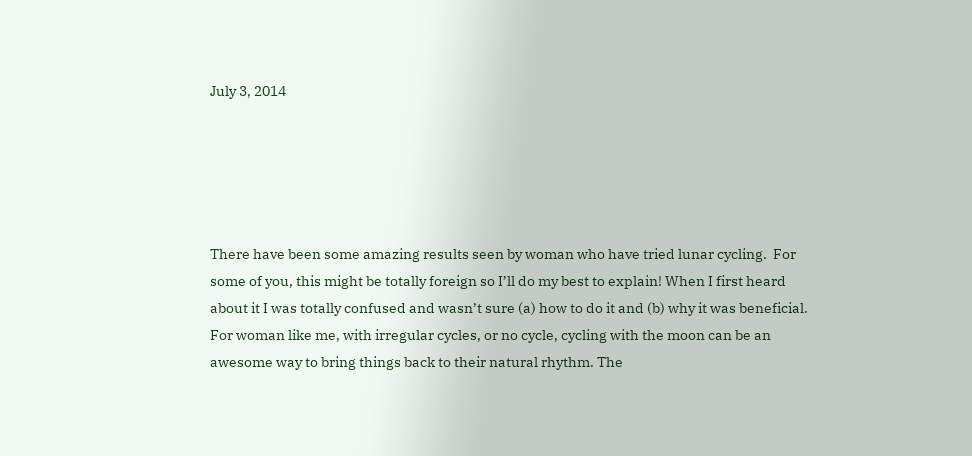July 3, 2014





There have been some amazing results seen by woman who have tried lunar cycling.  For some of you, this might be totally foreign so I’ll do my best to explain! When I first heard about it I was totally confused and wasn’t sure (a) how to do it and (b) why it was beneficial. For woman like me, with irregular cycles, or no cycle, cycling with the moon can be an awesome way to bring things back to their natural rhythm. The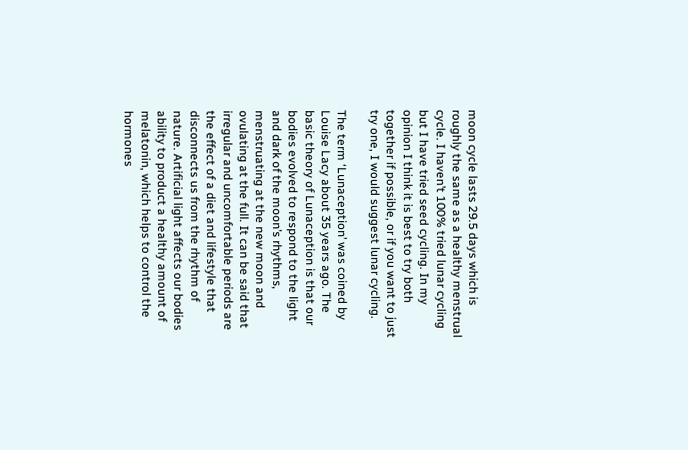moon cycle lasts 29.5 days which is roughly the same as a healthy menstrual cycle. I haven’t 100% tried lunar cycling but I have tried seed cycling. In my opinion I think it is best to try both together if possible, or if you want to just try one, I would suggest lunar cycling.

The term ‘Lunaception’ was coined by Louise Lacy about 35 years ago. The basic theory of Lunaception is that our bodies evolved to respond to the light and dark of the moon’s rhythms, menstruating at the new moon and ovulating at the full. It can be said that irregular and uncomfortable periods are the effect of a diet and lifestyle that disconnects us from the rhythm of nature. Artificial light affects our bodies ability to product a healthy amount of melatonin, which helps to control the hormones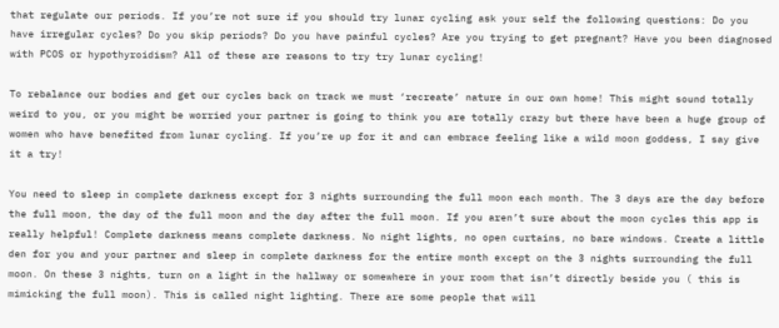that regulate our periods. If you’re not sure if you should try lunar cycling ask your self the following questions: Do you have irregular cycles? Do you skip periods? Do you have painful cycles? Are you trying to get pregnant? Have you been diagnosed with PCOS or hypothyroidism? All of these are reasons to try try lunar cycling!

To rebalance our bodies and get our cycles back on track we must ‘recreate’ nature in our own home! This might sound totally weird to you, or you might be worried your partner is going to think you are totally crazy but there have been a huge group of women who have benefited from lunar cycling. If you’re up for it and can embrace feeling like a wild moon goddess, I say give it a try!

You need to sleep in complete darkness except for 3 nights surrounding the full moon each month. The 3 days are the day before the full moon, the day of the full moon and the day after the full moon. If you aren’t sure about the moon cycles this app is really helpful! Complete darkness means complete darkness. No night lights, no open curtains, no bare windows. Create a little den for you and your partner and sleep in complete darkness for the entire month except on the 3 nights surrounding the full moon. On these 3 nights, turn on a light in the hallway or somewhere in your room that isn’t directly beside you ( this is mimicking the full moon). This is called night lighting. There are some people that will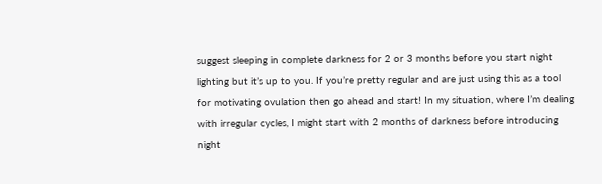suggest sleeping in complete darkness for 2 or 3 months before you start night lighting but it’s up to you. If you’re pretty regular and are just using this as a tool for motivating ovulation then go ahead and start! In my situation, where I’m dealing with irregular cycles, I might start with 2 months of darkness before introducing night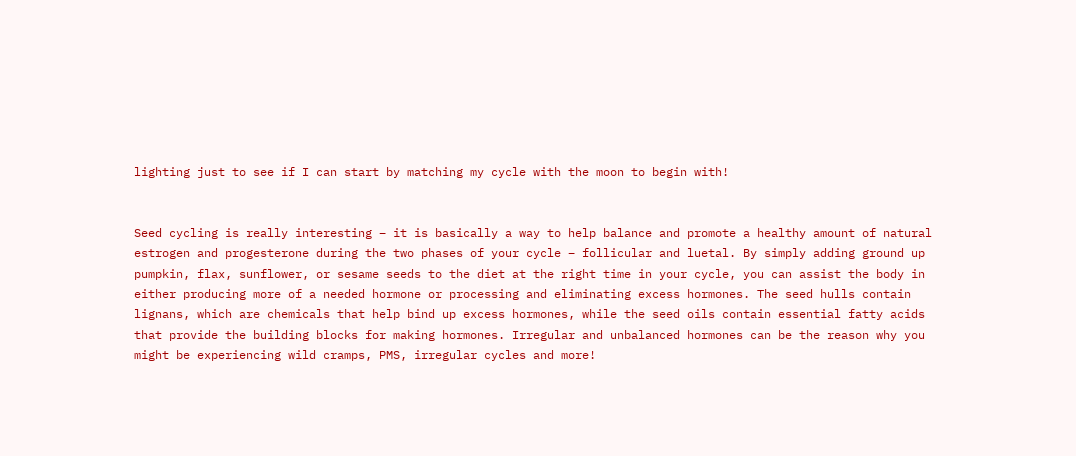lighting just to see if I can start by matching my cycle with the moon to begin with!


Seed cycling is really interesting – it is basically a way to help balance and promote a healthy amount of natural estrogen and progesterone during the two phases of your cycle – follicular and luetal. By simply adding ground up pumpkin, flax, sunflower, or sesame seeds to the diet at the right time in your cycle, you can assist the body in either producing more of a needed hormone or processing and eliminating excess hormones. The seed hulls contain lignans, which are chemicals that help bind up excess hormones, while the seed oils contain essential fatty acids that provide the building blocks for making hormones. Irregular and unbalanced hormones can be the reason why you might be experiencing wild cramps, PMS, irregular cycles and more!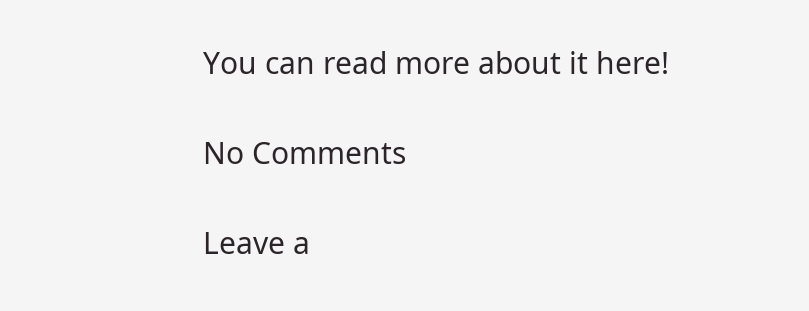You can read more about it here!

No Comments

Leave a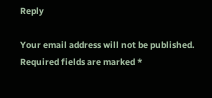Reply

Your email address will not be published. Required fields are marked *